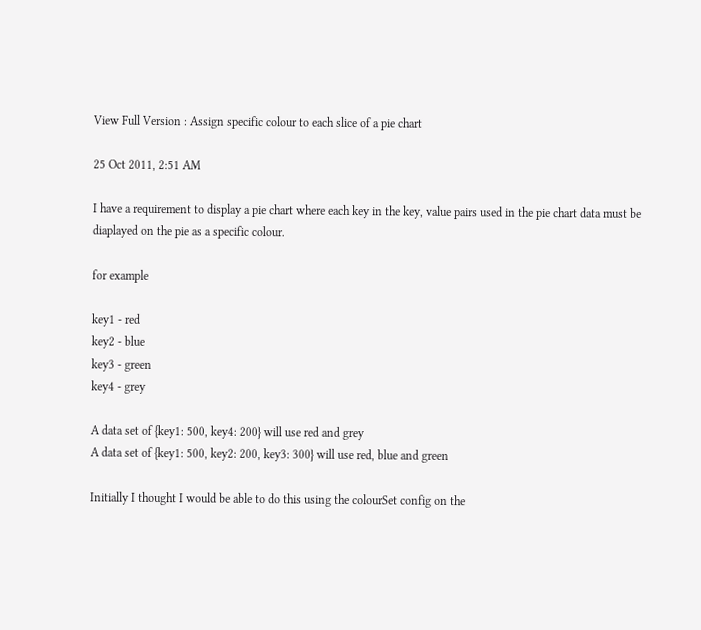View Full Version : Assign specific colour to each slice of a pie chart

25 Oct 2011, 2:51 AM

I have a requirement to display a pie chart where each key in the key, value pairs used in the pie chart data must be diaplayed on the pie as a specific colour.

for example

key1 - red
key2 - blue
key3 - green
key4 - grey

A data set of {key1: 500, key4: 200} will use red and grey
A data set of {key1: 500, key2: 200, key3: 300} will use red, blue and green

Initially I thought I would be able to do this using the colourSet config on the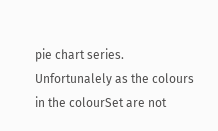pie chart series. Unfortunalely as the colours in the colourSet are not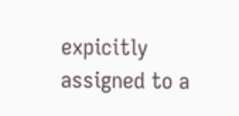expicitly assigned to a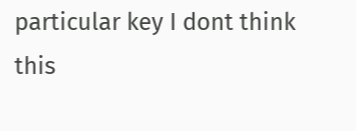particular key I dont think this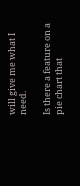will give me what I need.

Is there a feature on a pie chart that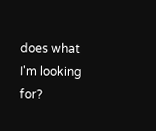does what I'm looking for?